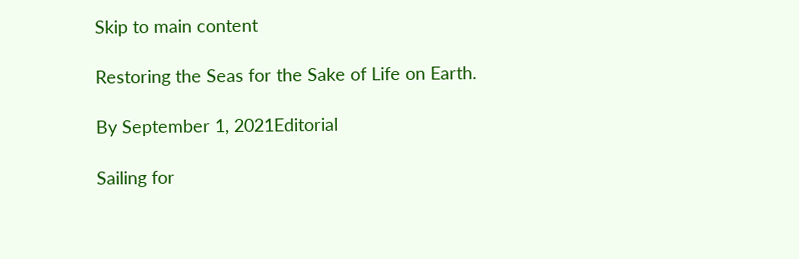Skip to main content

Restoring the Seas for the Sake of Life on Earth.

By September 1, 2021Editorial

Sailing for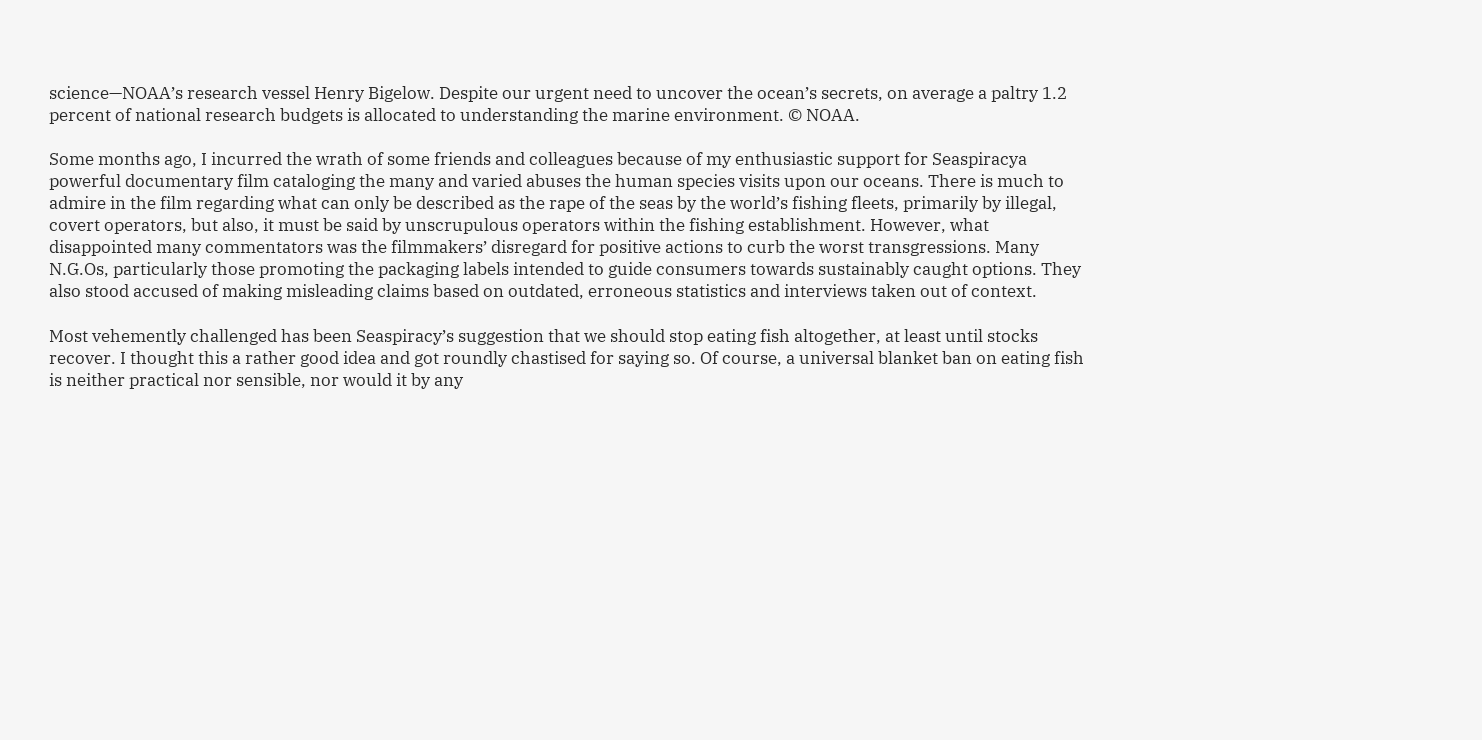science—NOAA’s research vessel Henry Bigelow. Despite our urgent need to uncover the ocean’s secrets, on average a paltry 1.2 percent of national research budgets is allocated to understanding the marine environment. © NOAA.

Some months ago, I incurred the wrath of some friends and colleagues because of my enthusiastic support for Seaspiracya powerful documentary film cataloging the many and varied abuses the human species visits upon our oceans. There is much to admire in the film regarding what can only be described as the rape of the seas by the world’s fishing fleets, primarily by illegal, covert operators, but also, it must be said by unscrupulous operators within the fishing establishment. However, what disappointed many commentators was the filmmakers’ disregard for positive actions to curb the worst transgressions. Many N.G.Os, particularly those promoting the packaging labels intended to guide consumers towards sustainably caught options. They also stood accused of making misleading claims based on outdated, erroneous statistics and interviews taken out of context.

Most vehemently challenged has been Seaspiracy’s suggestion that we should stop eating fish altogether, at least until stocks recover. I thought this a rather good idea and got roundly chastised for saying so. Of course, a universal blanket ban on eating fish is neither practical nor sensible, nor would it by any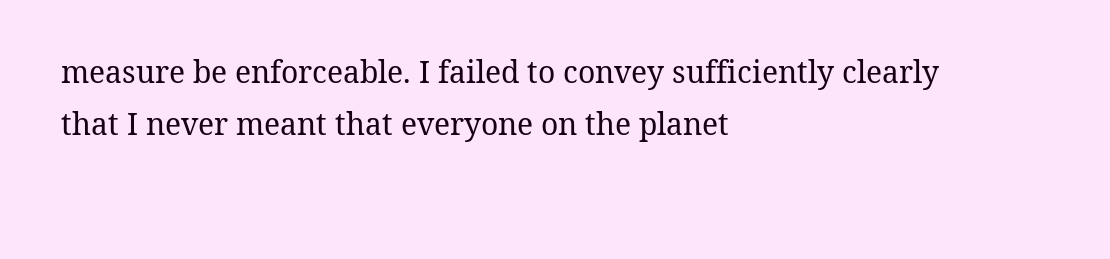measure be enforceable. I failed to convey sufficiently clearly that I never meant that everyone on the planet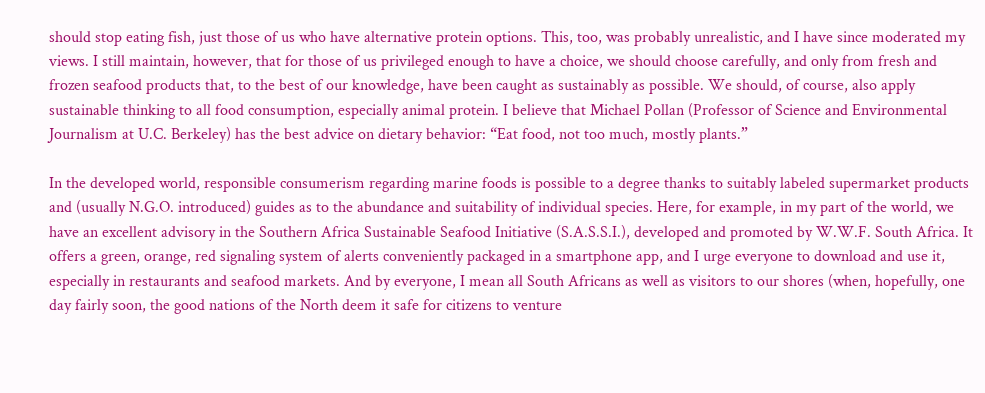should stop eating fish, just those of us who have alternative protein options. This, too, was probably unrealistic, and I have since moderated my views. I still maintain, however, that for those of us privileged enough to have a choice, we should choose carefully, and only from fresh and frozen seafood products that, to the best of our knowledge, have been caught as sustainably as possible. We should, of course, also apply sustainable thinking to all food consumption, especially animal protein. I believe that Michael Pollan (Professor of Science and Environmental Journalism at U.C. Berkeley) has the best advice on dietary behavior: “Eat food, not too much, mostly plants.”

In the developed world, responsible consumerism regarding marine foods is possible to a degree thanks to suitably labeled supermarket products and (usually N.G.O. introduced) guides as to the abundance and suitability of individual species. Here, for example, in my part of the world, we have an excellent advisory in the Southern Africa Sustainable Seafood Initiative (S.A.S.S.I.), developed and promoted by W.W.F. South Africa. It offers a green, orange, red signaling system of alerts conveniently packaged in a smartphone app, and I urge everyone to download and use it, especially in restaurants and seafood markets. And by everyone, I mean all South Africans as well as visitors to our shores (when, hopefully, one day fairly soon, the good nations of the North deem it safe for citizens to venture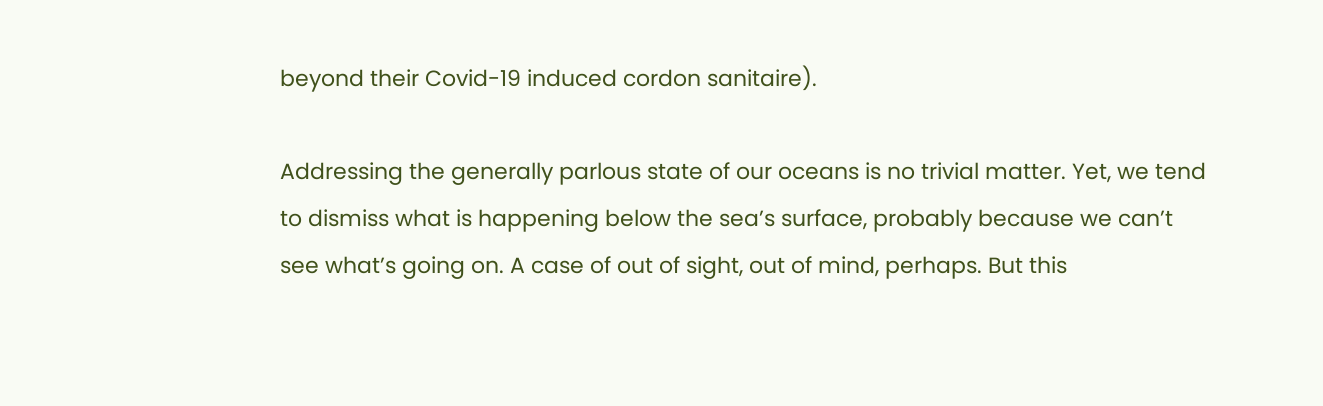beyond their Covid-19 induced cordon sanitaire).

Addressing the generally parlous state of our oceans is no trivial matter. Yet, we tend to dismiss what is happening below the sea’s surface, probably because we can’t see what’s going on. A case of out of sight, out of mind, perhaps. But this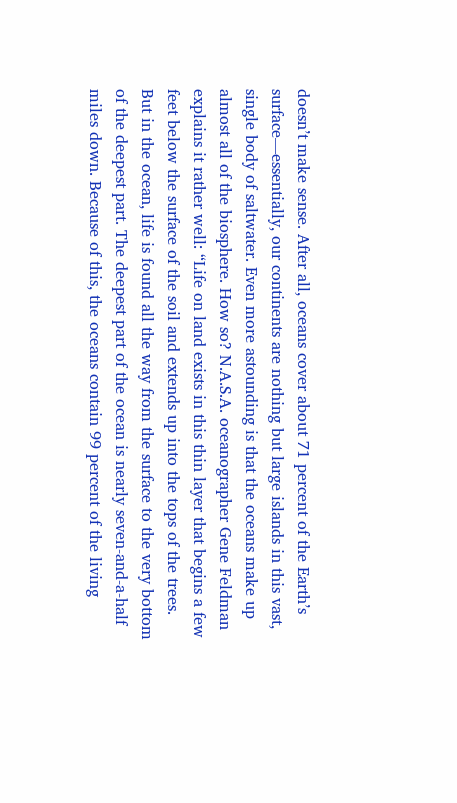doesn’t make sense. After all, oceans cover about 71 percent of the Earth’s surface—essentially, our continents are nothing but large islands in this vast, single body of saltwater. Even more astounding is that the oceans make up almost all of the biosphere. How so? N.A.S.A. oceanographer Gene Feldman explains it rather well: “Life on land exists in this thin layer that begins a few feet below the surface of the soil and extends up into the tops of the trees. But in the ocean, life is found all the way from the surface to the very bottom of the deepest part. The deepest part of the ocean is nearly seven-and-a-half miles down. Because of this, the oceans contain 99 percent of the living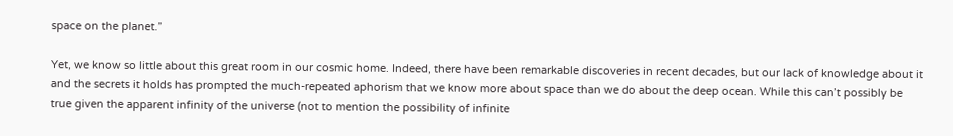space on the planet.”

Yet, we know so little about this great room in our cosmic home. Indeed, there have been remarkable discoveries in recent decades, but our lack of knowledge about it and the secrets it holds has prompted the much-repeated aphorism that we know more about space than we do about the deep ocean. While this can’t possibly be true given the apparent infinity of the universe (not to mention the possibility of infinite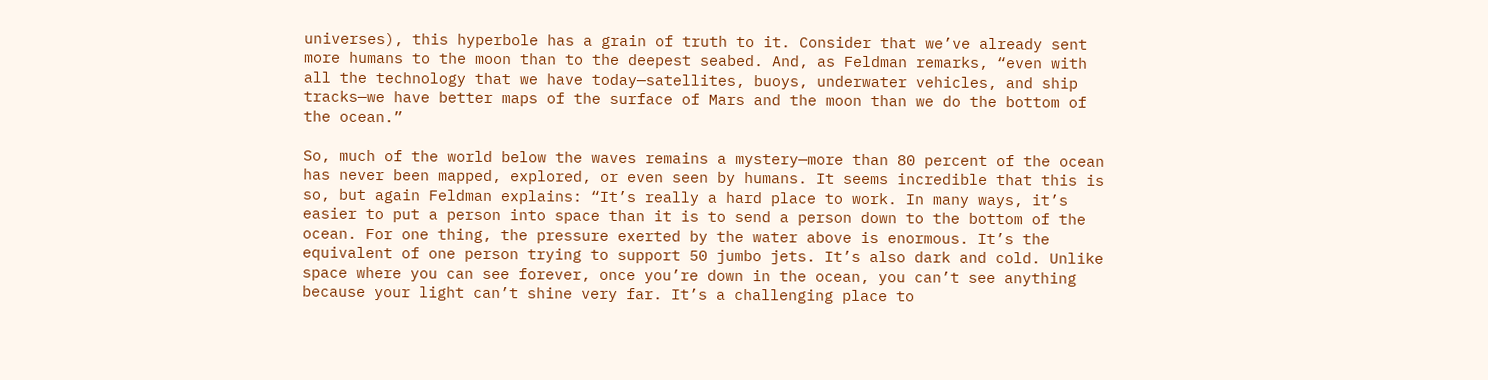universes), this hyperbole has a grain of truth to it. Consider that we’ve already sent more humans to the moon than to the deepest seabed. And, as Feldman remarks, “even with all the technology that we have today—satellites, buoys, underwater vehicles, and ship tracks—we have better maps of the surface of Mars and the moon than we do the bottom of the ocean.”

So, much of the world below the waves remains a mystery—more than 80 percent of the ocean has never been mapped, explored, or even seen by humans. It seems incredible that this is so, but again Feldman explains: “It’s really a hard place to work. In many ways, it’s easier to put a person into space than it is to send a person down to the bottom of the ocean. For one thing, the pressure exerted by the water above is enormous. It’s the equivalent of one person trying to support 50 jumbo jets. It’s also dark and cold. Unlike space where you can see forever, once you’re down in the ocean, you can’t see anything because your light can’t shine very far. It’s a challenging place to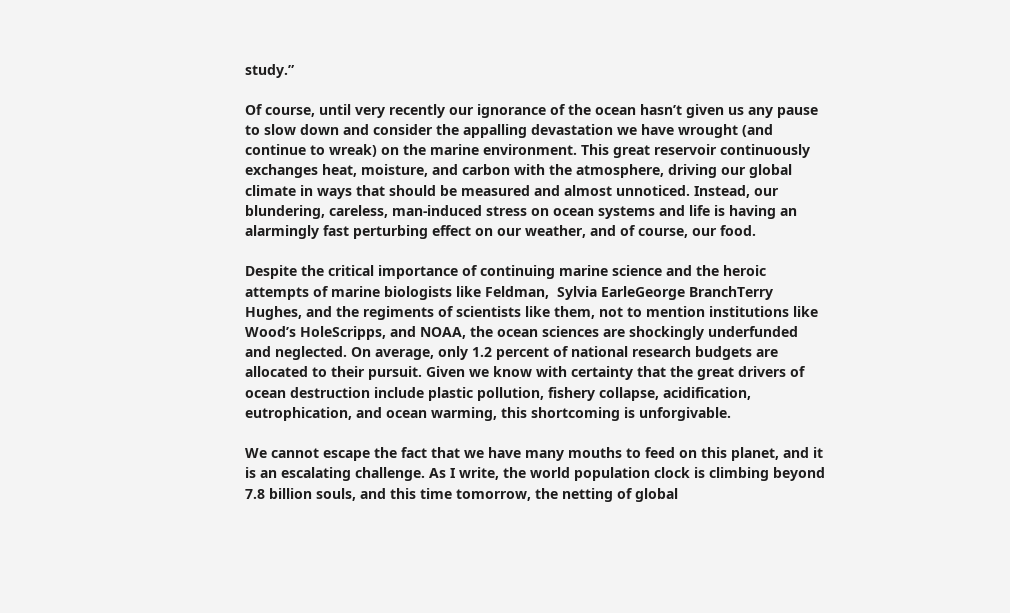study.”

Of course, until very recently our ignorance of the ocean hasn’t given us any pause to slow down and consider the appalling devastation we have wrought (and continue to wreak) on the marine environment. This great reservoir continuously exchanges heat, moisture, and carbon with the atmosphere, driving our global climate in ways that should be measured and almost unnoticed. Instead, our blundering, careless, man-induced stress on ocean systems and life is having an alarmingly fast perturbing effect on our weather, and of course, our food.

Despite the critical importance of continuing marine science and the heroic attempts of marine biologists like Feldman,  Sylvia EarleGeorge BranchTerry Hughes, and the regiments of scientists like them, not to mention institutions like Wood’s HoleScripps, and NOAA, the ocean sciences are shockingly underfunded and neglected. On average, only 1.2 percent of national research budgets are allocated to their pursuit. Given we know with certainty that the great drivers of ocean destruction include plastic pollution, fishery collapse, acidification, eutrophication, and ocean warming, this shortcoming is unforgivable.

We cannot escape the fact that we have many mouths to feed on this planet, and it is an escalating challenge. As I write, the world population clock is climbing beyond 7.8 billion souls, and this time tomorrow, the netting of global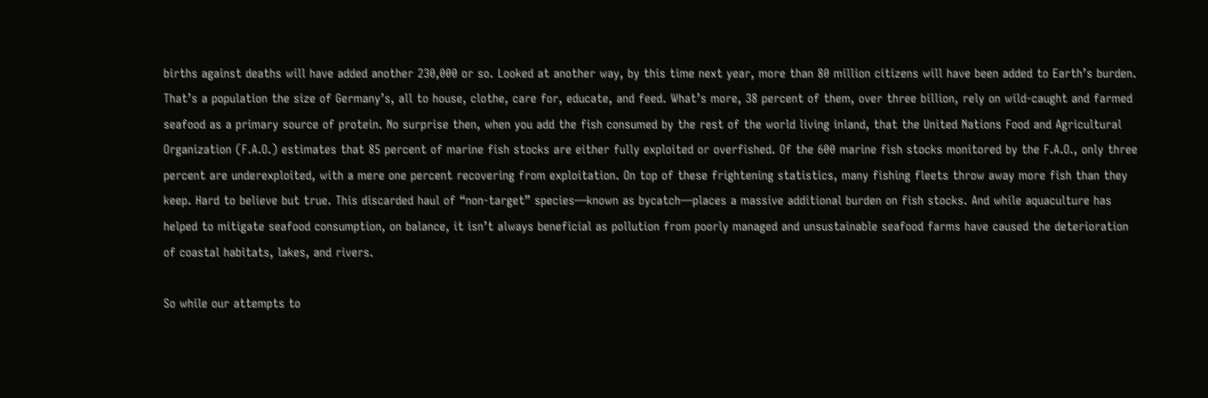births against deaths will have added another 230,000 or so. Looked at another way, by this time next year, more than 80 million citizens will have been added to Earth’s burden. That’s a population the size of Germany’s, all to house, clothe, care for, educate, and feed. What’s more, 38 percent of them, over three billion, rely on wild-caught and farmed seafood as a primary source of protein. No surprise then, when you add the fish consumed by the rest of the world living inland, that the United Nations Food and Agricultural Organization (F.A.O.) estimates that 85 percent of marine fish stocks are either fully exploited or overfished. Of the 600 marine fish stocks monitored by the F.A.O., only three percent are underexploited, with a mere one percent recovering from exploitation. On top of these frightening statistics, many fishing fleets throw away more fish than they keep. Hard to believe but true. This discarded haul of “non-target” species—known as bycatch—places a massive additional burden on fish stocks. And while aquaculture has helped to mitigate seafood consumption, on balance, it isn’t always beneficial as pollution from poorly managed and unsustainable seafood farms have caused the deterioration of coastal habitats, lakes, and rivers.

So while our attempts to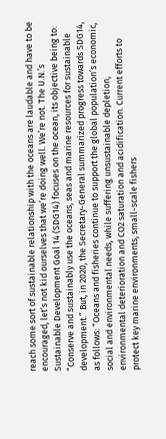reach some sort of sustainable relationship with the oceans are laudable and have to be encouraged, let’s not kid ourselves that we’re doing well. We’re not. The U.N.’s Sustainable Development Goal 14 (SDG14) focuses on the ocean, its objective being to: “Conserve and sustainably use the oceans, seas and marine resources for sustainable development.” But, in 2020, the Secretary-General summarized progress towards SDG14, as follows: “Oceans and fisheries continue to support the global population’s economic, social and environmental needs, while suffering unsustainable depletion, environmental deterioration and CO2 saturation and acidification. Current efforts to protect key marine environments, small-scale fishers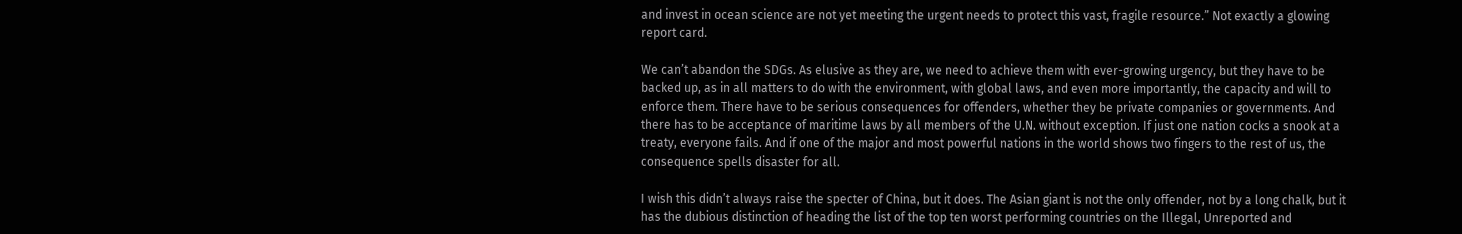and invest in ocean science are not yet meeting the urgent needs to protect this vast, fragile resource.” Not exactly a glowing report card.

We can’t abandon the SDGs. As elusive as they are, we need to achieve them with ever-growing urgency, but they have to be backed up, as in all matters to do with the environment, with global laws, and even more importantly, the capacity and will to enforce them. There have to be serious consequences for offenders, whether they be private companies or governments. And there has to be acceptance of maritime laws by all members of the U.N. without exception. If just one nation cocks a snook at a treaty, everyone fails. And if one of the major and most powerful nations in the world shows two fingers to the rest of us, the consequence spells disaster for all.

I wish this didn’t always raise the specter of China, but it does. The Asian giant is not the only offender, not by a long chalk, but it has the dubious distinction of heading the list of the top ten worst performing countries on the Illegal, Unreported and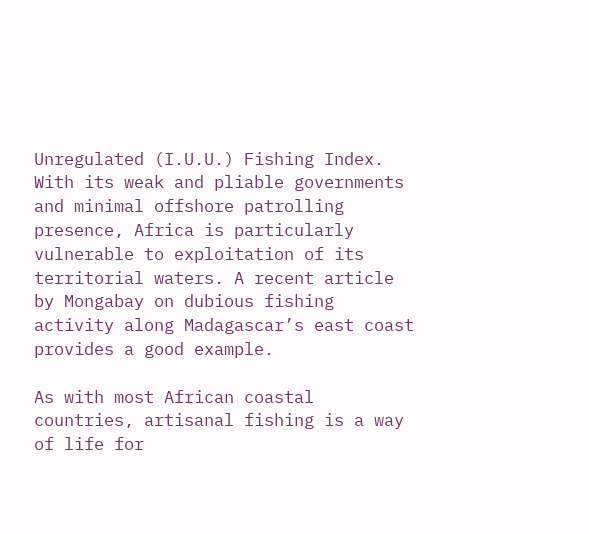Unregulated (I.U.U.) Fishing Index. With its weak and pliable governments and minimal offshore patrolling presence, Africa is particularly vulnerable to exploitation of its territorial waters. A recent article by Mongabay on dubious fishing activity along Madagascar’s east coast provides a good example.

As with most African coastal countries, artisanal fishing is a way of life for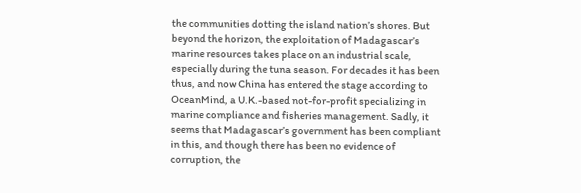the communities dotting the island nation’s shores. But beyond the horizon, the exploitation of Madagascar’s marine resources takes place on an industrial scale, especially during the tuna season. For decades it has been thus, and now China has entered the stage according to OceanMind, a U.K.-based not-for-profit specializing in marine compliance and fisheries management. Sadly, it seems that Madagascar’s government has been compliant in this, and though there has been no evidence of corruption, the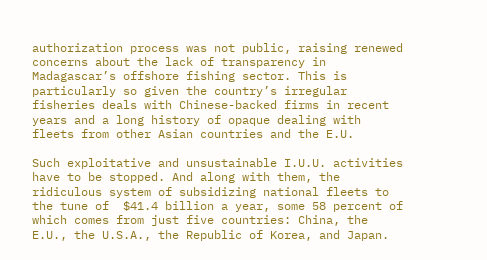authorization process was not public, raising renewed concerns about the lack of transparency in Madagascar’s offshore fishing sector. This is particularly so given the country’s irregular fisheries deals with Chinese-backed firms in recent years and a long history of opaque dealing with fleets from other Asian countries and the E.U.

Such exploitative and unsustainable I.U.U. activities have to be stopped. And along with them, the ridiculous system of subsidizing national fleets to the tune of  $41.4 billion a year, some 58 percent of which comes from just five countries: China, the E.U., the U.S.A., the Republic of Korea, and Japan.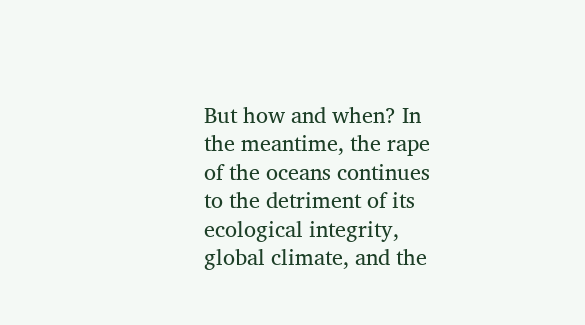But how and when? In the meantime, the rape of the oceans continues to the detriment of its ecological integrity, global climate, and the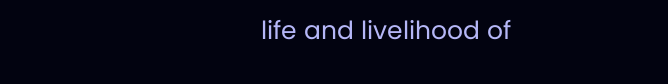life and livelihood of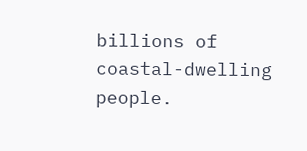billions of coastal-dwelling people.